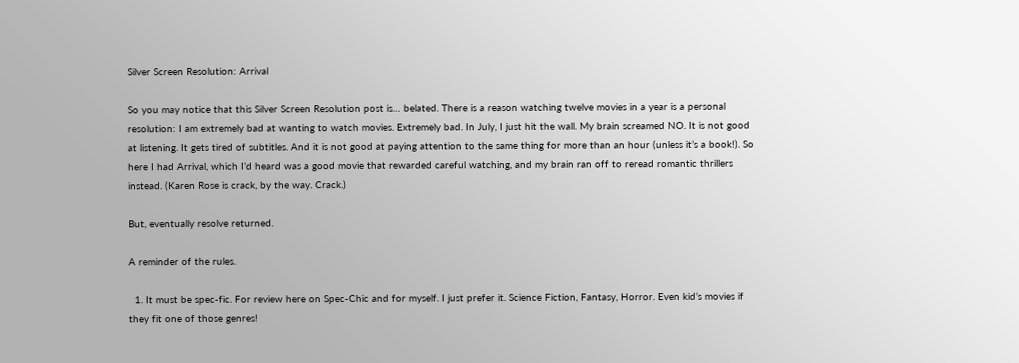Silver Screen Resolution: Arrival

So you may notice that this Silver Screen Resolution post is… belated. There is a reason watching twelve movies in a year is a personal resolution: I am extremely bad at wanting to watch movies. Extremely bad. In July, I just hit the wall. My brain screamed NO. It is not good at listening. It gets tired of subtitles. And it is not good at paying attention to the same thing for more than an hour (unless it’s a book!). So here I had Arrival, which I’d heard was a good movie that rewarded careful watching, and my brain ran off to reread romantic thrillers instead. (Karen Rose is crack, by the way. Crack.)

But, eventually resolve returned.

A reminder of the rules.

  1. It must be spec-fic. For review here on Spec-Chic and for myself. I just prefer it. Science Fiction, Fantasy, Horror. Even kid’s movies if they fit one of those genres!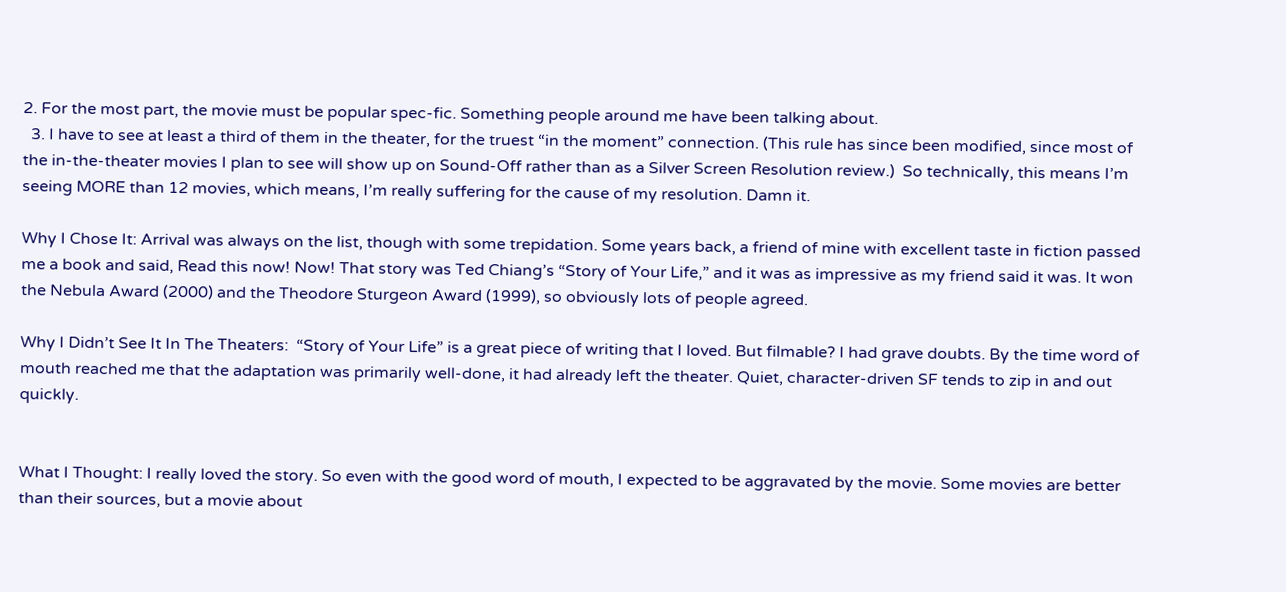2. For the most part, the movie must be popular spec-fic. Something people around me have been talking about.
  3. I have to see at least a third of them in the theater, for the truest “in the moment” connection. (This rule has since been modified, since most of the in-the-theater movies I plan to see will show up on Sound-Off rather than as a Silver Screen Resolution review.)  So technically, this means I’m seeing MORE than 12 movies, which means, I’m really suffering for the cause of my resolution. Damn it.

Why I Chose It: Arrival was always on the list, though with some trepidation. Some years back, a friend of mine with excellent taste in fiction passed me a book and said, Read this now! Now! That story was Ted Chiang’s “Story of Your Life,” and it was as impressive as my friend said it was. It won the Nebula Award (2000) and the Theodore Sturgeon Award (1999), so obviously lots of people agreed.

Why I Didn’t See It In The Theaters:  “Story of Your Life” is a great piece of writing that I loved. But filmable? I had grave doubts. By the time word of mouth reached me that the adaptation was primarily well-done, it had already left the theater. Quiet, character-driven SF tends to zip in and out quickly.


What I Thought: I really loved the story. So even with the good word of mouth, I expected to be aggravated by the movie. Some movies are better than their sources, but a movie about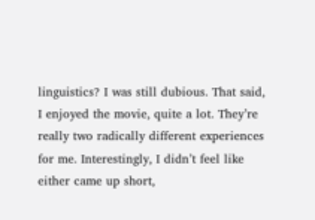linguistics? I was still dubious. That said, I enjoyed the movie, quite a lot. They’re really two radically different experiences for me. Interestingly, I didn’t feel like either came up short,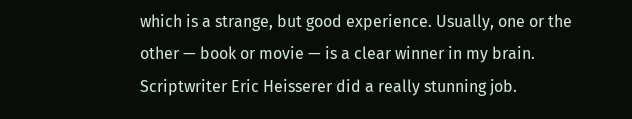which is a strange, but good experience. Usually, one or the other — book or movie — is a clear winner in my brain. Scriptwriter Eric Heisserer did a really stunning job.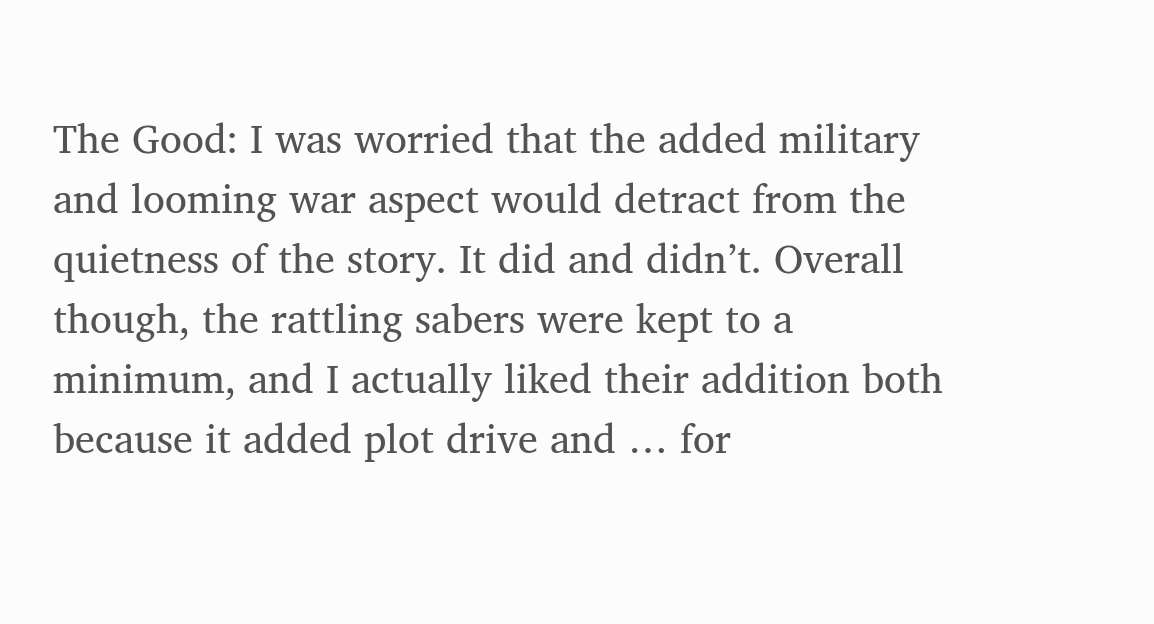The Good: I was worried that the added military and looming war aspect would detract from the quietness of the story. It did and didn’t. Overall though, the rattling sabers were kept to a minimum, and I actually liked their addition both because it added plot drive and … for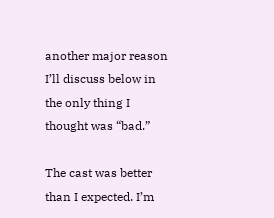another major reason I’ll discuss below in the only thing I thought was “bad.”

The cast was better than I expected. I’m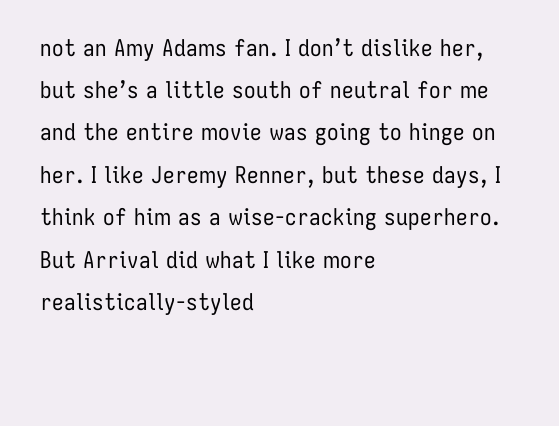not an Amy Adams fan. I don’t dislike her, but she’s a little south of neutral for me and the entire movie was going to hinge on her. I like Jeremy Renner, but these days, I think of him as a wise-cracking superhero. But Arrival did what I like more realistically-styled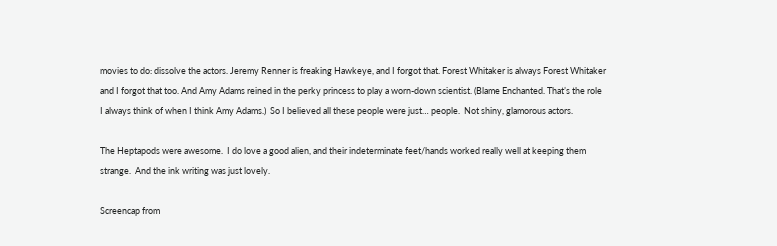movies to do: dissolve the actors. Jeremy Renner is freaking Hawkeye, and I forgot that. Forest Whitaker is always Forest Whitaker and I forgot that too. And Amy Adams reined in the perky princess to play a worn-down scientist. (Blame Enchanted. That’s the role I always think of when I think Amy Adams.)  So I believed all these people were just… people.  Not shiny, glamorous actors.

The Heptapods were awesome.  I do love a good alien, and their indeterminate feet/hands worked really well at keeping them strange.  And the ink writing was just lovely.

Screencap from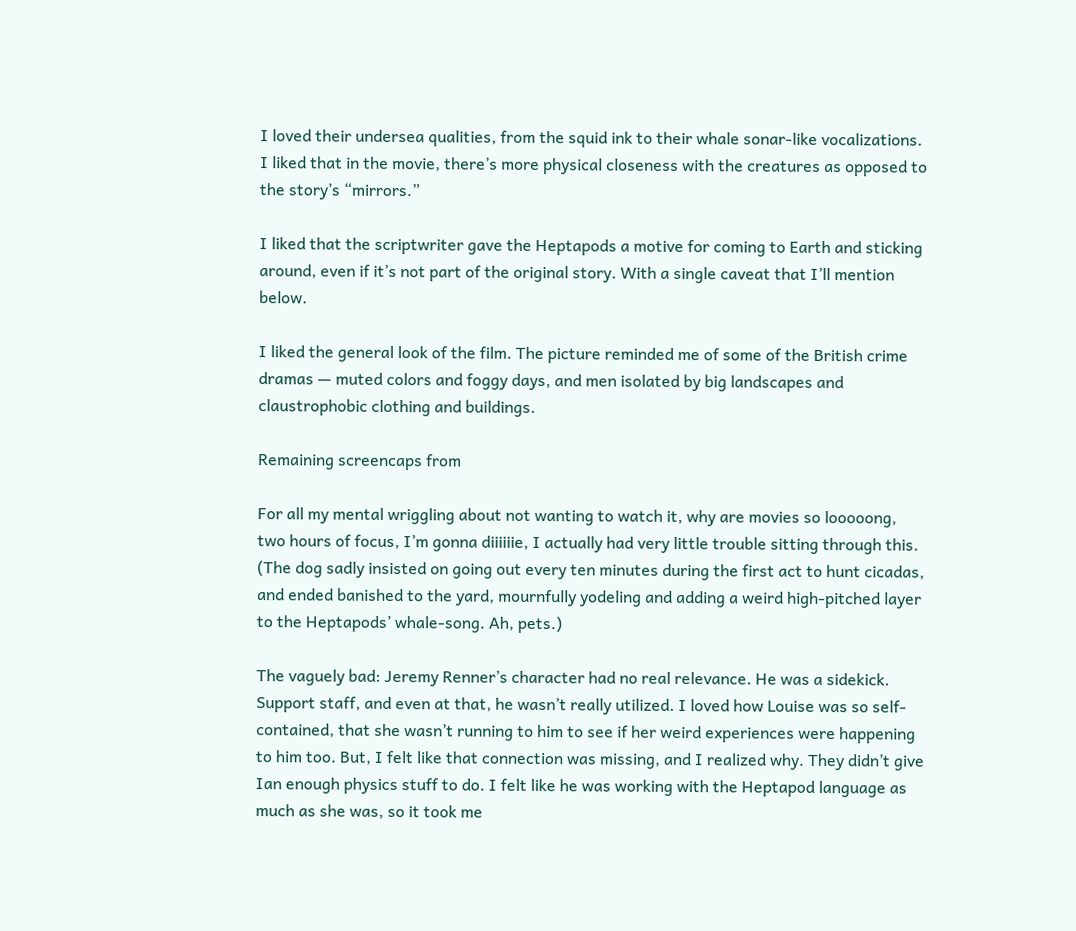I loved their undersea qualities, from the squid ink to their whale sonar-like vocalizations.  I liked that in the movie, there’s more physical closeness with the creatures as opposed to the story’s “mirrors.”

I liked that the scriptwriter gave the Heptapods a motive for coming to Earth and sticking around, even if it’s not part of the original story. With a single caveat that I’ll mention below.

I liked the general look of the film. The picture reminded me of some of the British crime dramas — muted colors and foggy days, and men isolated by big landscapes and claustrophobic clothing and buildings.

Remaining screencaps from

For all my mental wriggling about not wanting to watch it, why are movies so looooong, two hours of focus, I’m gonna diiiiiie, I actually had very little trouble sitting through this. (The dog sadly insisted on going out every ten minutes during the first act to hunt cicadas, and ended banished to the yard, mournfully yodeling and adding a weird high-pitched layer to the Heptapods’ whale-song. Ah, pets.)

The vaguely bad: Jeremy Renner’s character had no real relevance. He was a sidekick. Support staff, and even at that, he wasn’t really utilized. I loved how Louise was so self-contained, that she wasn’t running to him to see if her weird experiences were happening to him too. But, I felt like that connection was missing, and I realized why. They didn’t give Ian enough physics stuff to do. I felt like he was working with the Heptapod language as much as she was, so it took me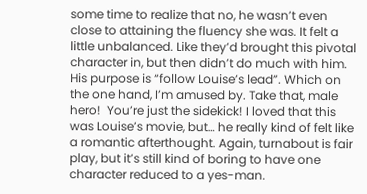some time to realize that no, he wasn’t even close to attaining the fluency she was. It felt a little unbalanced. Like they’d brought this pivotal character in, but then didn’t do much with him. His purpose is “follow Louise’s lead”. Which on the one hand, I’m amused by. Take that, male hero!  You’re just the sidekick! I loved that this was Louise’s movie, but… he really kind of felt like a romantic afterthought. Again, turnabout is fair play, but it’s still kind of boring to have one character reduced to a yes-man.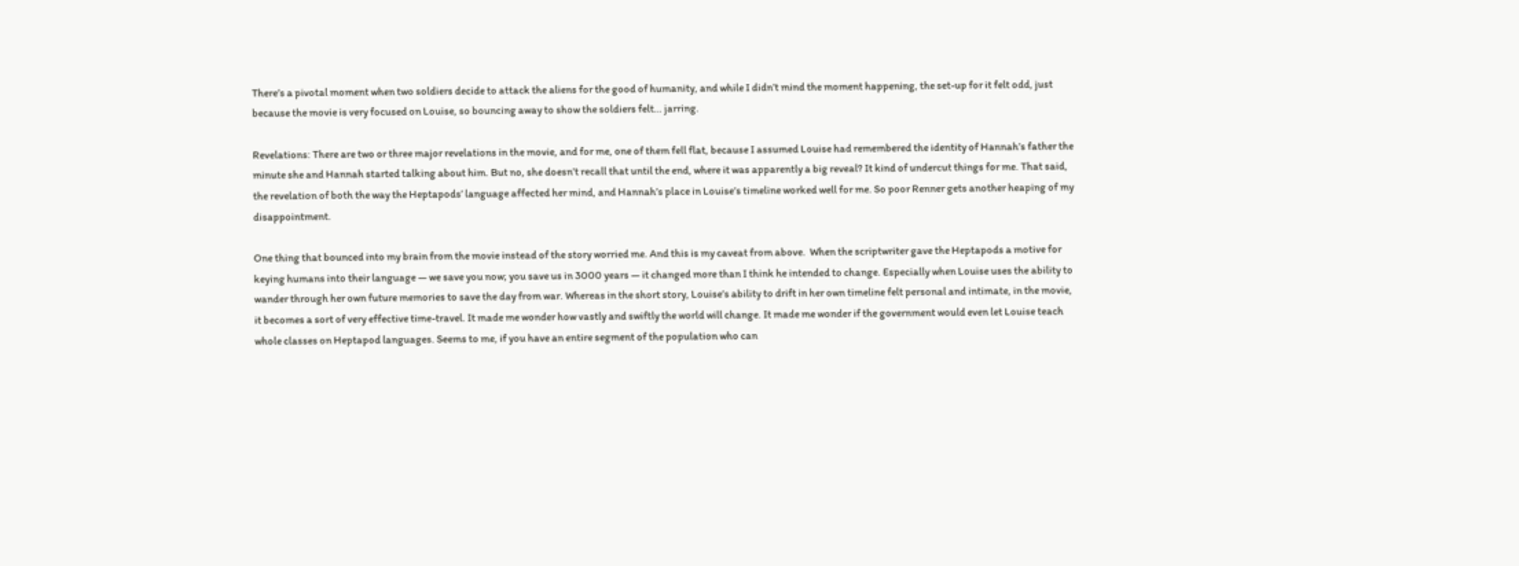There’s a pivotal moment when two soldiers decide to attack the aliens for the good of humanity, and while I didn’t mind the moment happening, the set-up for it felt odd, just because the movie is very focused on Louise, so bouncing away to show the soldiers felt… jarring.

Revelations: There are two or three major revelations in the movie, and for me, one of them fell flat, because I assumed Louise had remembered the identity of Hannah’s father the minute she and Hannah started talking about him. But no, she doesn’t recall that until the end, where it was apparently a big reveal? It kind of undercut things for me. That said, the revelation of both the way the Heptapods’ language affected her mind, and Hannah’s place in Louise’s timeline worked well for me. So poor Renner gets another heaping of my disappointment.

One thing that bounced into my brain from the movie instead of the story worried me. And this is my caveat from above.  When the scriptwriter gave the Heptapods a motive for keying humans into their language — we save you now; you save us in 3000 years — it changed more than I think he intended to change. Especially when Louise uses the ability to wander through her own future memories to save the day from war. Whereas in the short story, Louise’s ability to drift in her own timeline felt personal and intimate, in the movie, it becomes a sort of very effective time-travel. It made me wonder how vastly and swiftly the world will change. It made me wonder if the government would even let Louise teach whole classes on Heptapod languages. Seems to me, if you have an entire segment of the population who can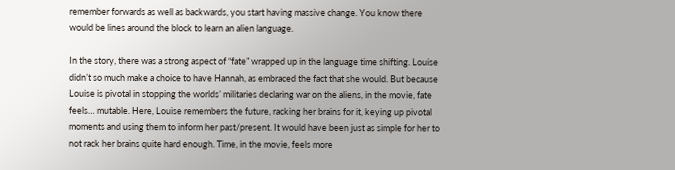remember forwards as well as backwards, you start having massive change. You know there would be lines around the block to learn an alien language.

In the story, there was a strong aspect of “fate” wrapped up in the language time shifting. Louise didn’t so much make a choice to have Hannah, as embraced the fact that she would. But because Louise is pivotal in stopping the worlds’ militaries declaring war on the aliens, in the movie, fate feels… mutable. Here, Louise remembers the future, racking her brains for it, keying up pivotal moments and using them to inform her past/present. It would have been just as simple for her to not rack her brains quite hard enough. Time, in the movie, feels more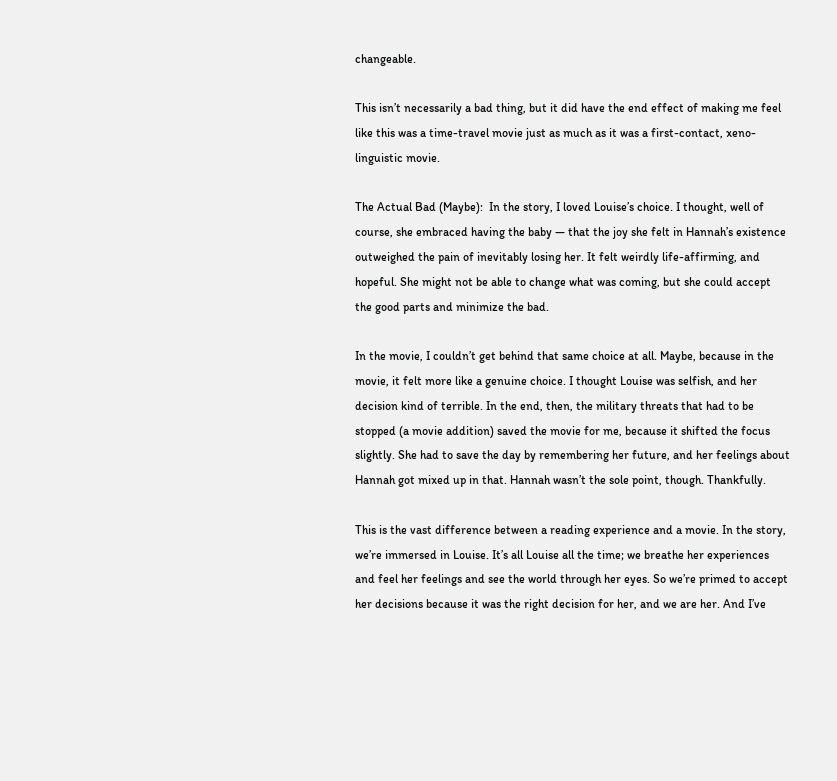changeable.

This isn’t necessarily a bad thing, but it did have the end effect of making me feel like this was a time-travel movie just as much as it was a first-contact, xeno-linguistic movie.

The Actual Bad (Maybe):  In the story, I loved Louise’s choice. I thought, well of course, she embraced having the baby — that the joy she felt in Hannah’s existence outweighed the pain of inevitably losing her. It felt weirdly life-affirming, and hopeful. She might not be able to change what was coming, but she could accept the good parts and minimize the bad.

In the movie, I couldn’t get behind that same choice at all. Maybe, because in the movie, it felt more like a genuine choice. I thought Louise was selfish, and her decision kind of terrible. In the end, then, the military threats that had to be stopped (a movie addition) saved the movie for me, because it shifted the focus slightly. She had to save the day by remembering her future, and her feelings about Hannah got mixed up in that. Hannah wasn’t the sole point, though. Thankfully.

This is the vast difference between a reading experience and a movie. In the story, we’re immersed in Louise. It’s all Louise all the time; we breathe her experiences and feel her feelings and see the world through her eyes. So we’re primed to accept her decisions because it was the right decision for her, and we are her. And I’ve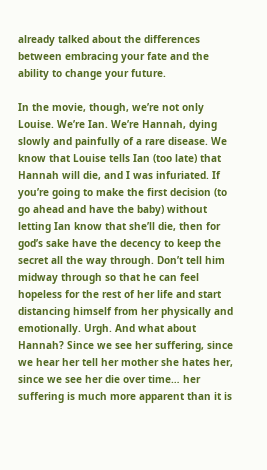already talked about the differences between embracing your fate and the ability to change your future.

In the movie, though, we’re not only Louise. We’re Ian. We’re Hannah, dying slowly and painfully of a rare disease. We know that Louise tells Ian (too late) that Hannah will die, and I was infuriated. If you’re going to make the first decision (to go ahead and have the baby) without letting Ian know that she’ll die, then for god’s sake have the decency to keep the secret all the way through. Don’t tell him midway through so that he can feel hopeless for the rest of her life and start distancing himself from her physically and emotionally. Urgh. And what about Hannah? Since we see her suffering, since we hear her tell her mother she hates her, since we see her die over time… her suffering is much more apparent than it is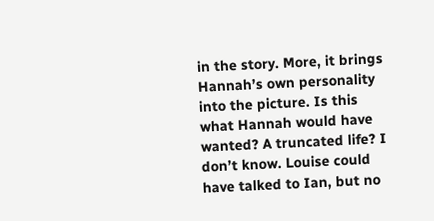in the story. More, it brings Hannah’s own personality into the picture. Is this what Hannah would have wanted? A truncated life? I don’t know. Louise could have talked to Ian, but no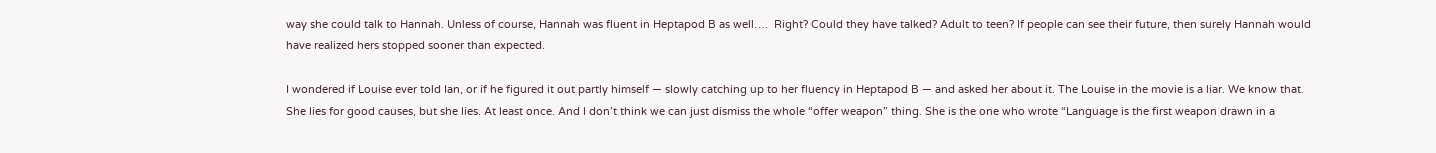way she could talk to Hannah. Unless of course, Hannah was fluent in Heptapod B as well….  Right? Could they have talked? Adult to teen? If people can see their future, then surely Hannah would have realized hers stopped sooner than expected.

I wondered if Louise ever told Ian, or if he figured it out partly himself — slowly catching up to her fluency in Heptapod B — and asked her about it. The Louise in the movie is a liar. We know that. She lies for good causes, but she lies. At least once. And I don’t think we can just dismiss the whole “offer weapon” thing. She is the one who wrote “Language is the first weapon drawn in a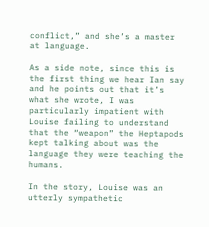conflict,” and she’s a master at language.

As a side note, since this is the first thing we hear Ian say and he points out that it’s what she wrote, I was particularly impatient with Louise failing to understand that the “weapon” the Heptapods kept talking about was the language they were teaching the humans.

In the story, Louise was an utterly sympathetic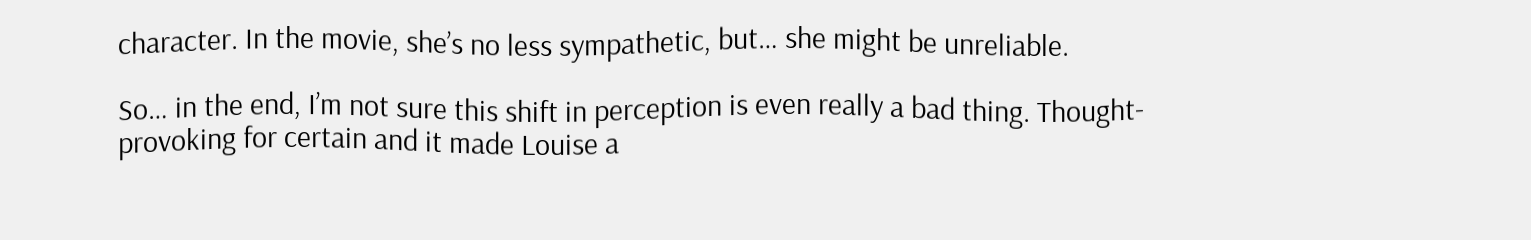character. In the movie, she’s no less sympathetic, but… she might be unreliable.

So… in the end, I’m not sure this shift in perception is even really a bad thing. Thought-provoking for certain and it made Louise a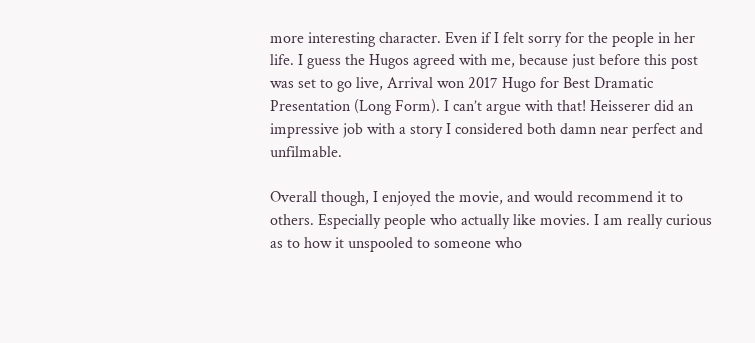more interesting character. Even if I felt sorry for the people in her life. I guess the Hugos agreed with me, because just before this post was set to go live, Arrival won 2017 Hugo for Best Dramatic Presentation (Long Form). I can’t argue with that! Heisserer did an impressive job with a story I considered both damn near perfect and unfilmable.

Overall though, I enjoyed the movie, and would recommend it to others. Especially people who actually like movies. I am really curious as to how it unspooled to someone who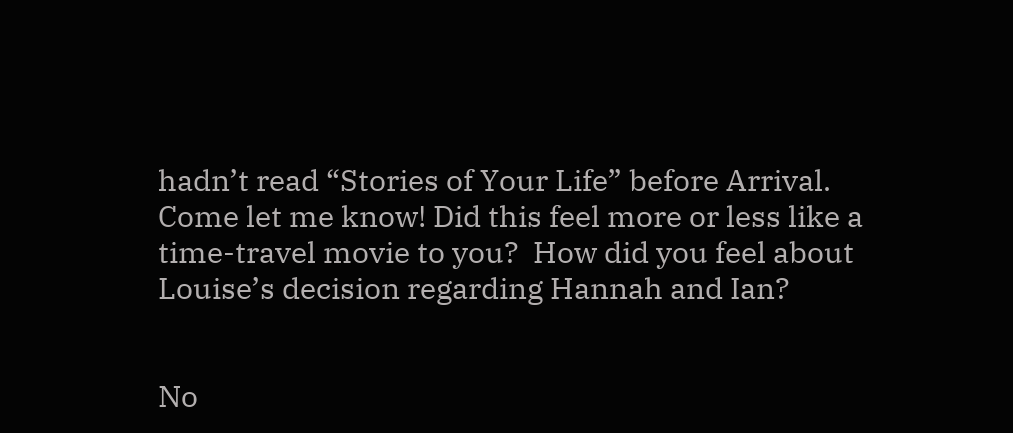hadn’t read “Stories of Your Life” before Arrival. Come let me know! Did this feel more or less like a time-travel movie to you?  How did you feel about Louise’s decision regarding Hannah and Ian?


No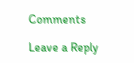Comments

Leave a Reply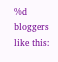%d bloggers like this: